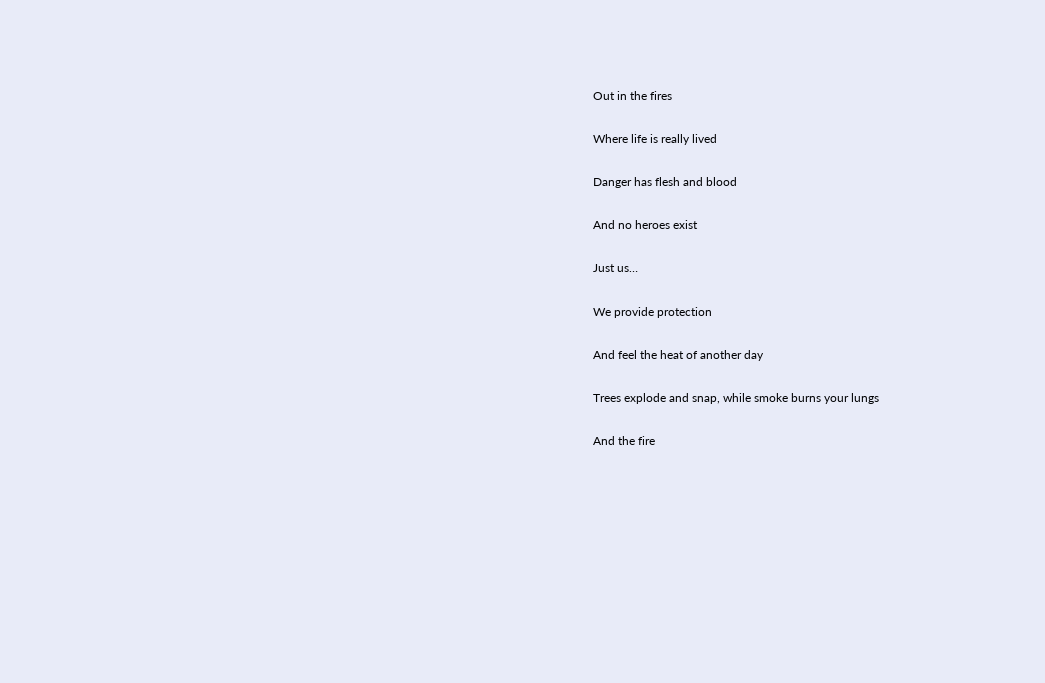Out in the fires

Where life is really lived

Danger has flesh and blood

And no heroes exist

Just us…

We provide protection

And feel the heat of another day

Trees explode and snap, while smoke burns your lungs

And the fire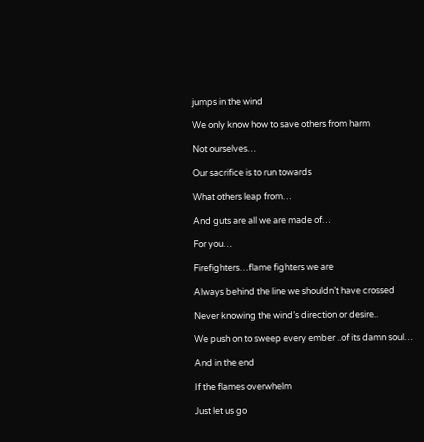jumps in the wind

We only know how to save others from harm

Not ourselves…

Our sacrifice is to run towards

What others leap from…

And guts are all we are made of…

For you…

Firefighters…flame fighters we are

Always behind the line we shouldn’t have crossed

Never knowing the wind’s direction or desire..

We push on to sweep every ember ..of its damn soul…

And in the end

If the flames overwhelm

Just let us go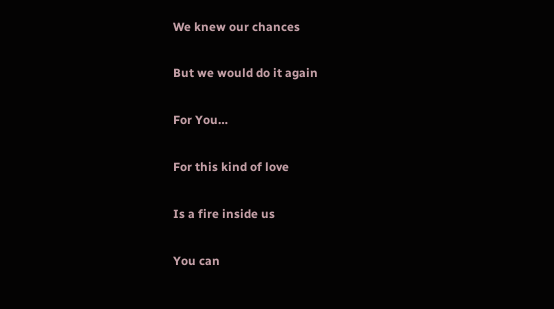We knew our chances

But we would do it again

For You…

For this kind of love

Is a fire inside us

You can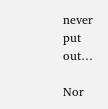never put out…

Nor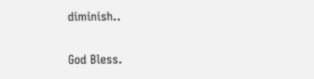diminish..

God Bless.